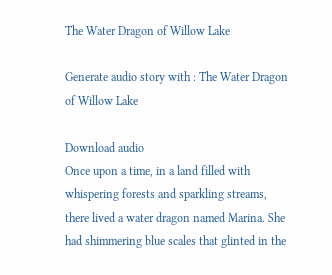The Water Dragon of Willow Lake

Generate audio story with : The Water Dragon of Willow Lake

Download audio
Once upon a time, in a land filled with whispering forests and sparkling streams, there lived a water dragon named Marina. She had shimmering blue scales that glinted in the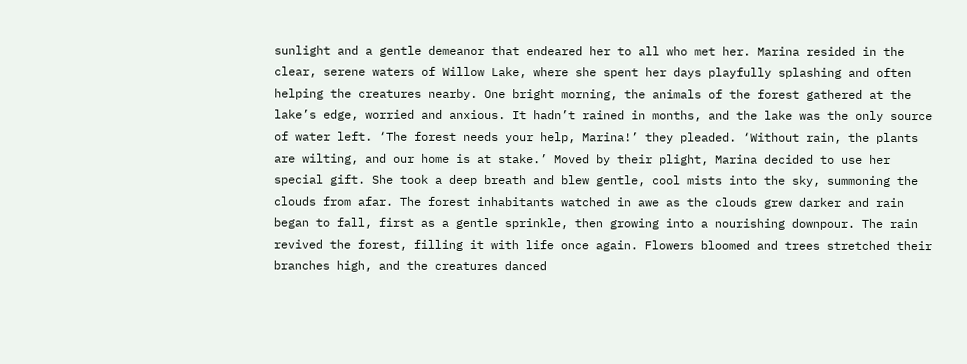sunlight and a gentle demeanor that endeared her to all who met her. Marina resided in the clear, serene waters of Willow Lake, where she spent her days playfully splashing and often helping the creatures nearby. One bright morning, the animals of the forest gathered at the lake’s edge, worried and anxious. It hadn’t rained in months, and the lake was the only source of water left. ‘The forest needs your help, Marina!’ they pleaded. ‘Without rain, the plants are wilting, and our home is at stake.’ Moved by their plight, Marina decided to use her special gift. She took a deep breath and blew gentle, cool mists into the sky, summoning the clouds from afar. The forest inhabitants watched in awe as the clouds grew darker and rain began to fall, first as a gentle sprinkle, then growing into a nourishing downpour. The rain revived the forest, filling it with life once again. Flowers bloomed and trees stretched their branches high, and the creatures danced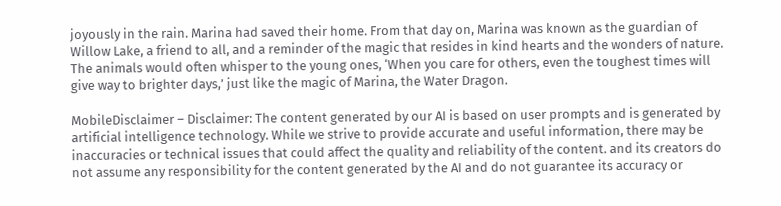joyously in the rain. Marina had saved their home. From that day on, Marina was known as the guardian of Willow Lake, a friend to all, and a reminder of the magic that resides in kind hearts and the wonders of nature. The animals would often whisper to the young ones, ‘When you care for others, even the toughest times will give way to brighter days,’ just like the magic of Marina, the Water Dragon.

MobileDisclaimer – Disclaimer: The content generated by our AI is based on user prompts and is generated by artificial intelligence technology. While we strive to provide accurate and useful information, there may be inaccuracies or technical issues that could affect the quality and reliability of the content. and its creators do not assume any responsibility for the content generated by the AI and do not guarantee its accuracy or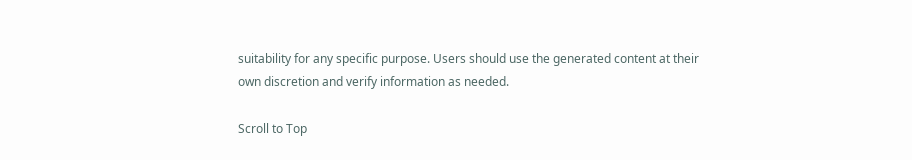suitability for any specific purpose. Users should use the generated content at their own discretion and verify information as needed.

Scroll to Top